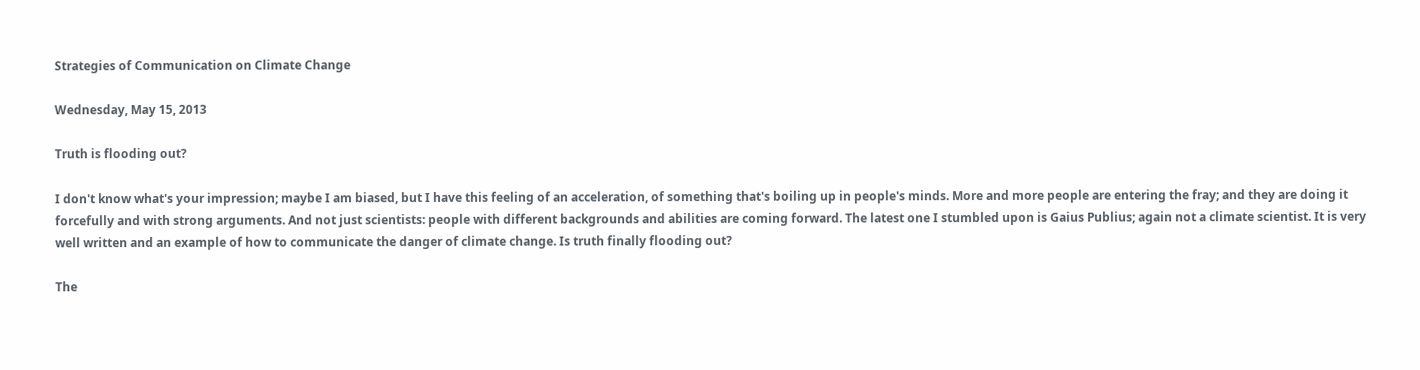Strategies of Communication on Climate Change

Wednesday, May 15, 2013

Truth is flooding out?

I don't know what's your impression; maybe I am biased, but I have this feeling of an acceleration, of something that's boiling up in people's minds. More and more people are entering the fray; and they are doing it forcefully and with strong arguments. And not just scientists: people with different backgrounds and abilities are coming forward. The latest one I stumbled upon is Gaius Publius; again not a climate scientist. It is very well written and an example of how to communicate the danger of climate change. Is truth finally flooding out?

The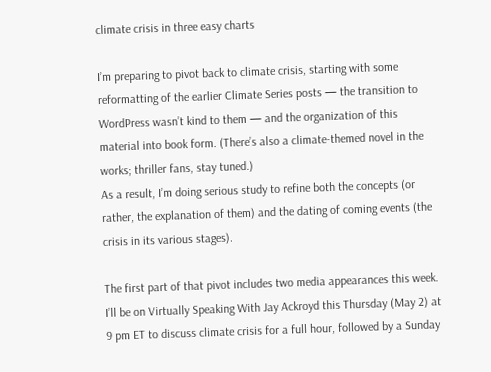climate crisis in three easy charts

I’m preparing to pivot back to climate crisis, starting with some reformatting of the earlier Climate Series posts — the transition to WordPress wasn’t kind to them — and the organization of this material into book form. (There’s also a climate-themed novel in the works; thriller fans, stay tuned.)
As a result, I’m doing serious study to refine both the concepts (or rather, the explanation of them) and the dating of coming events (the crisis in its various stages).

The first part of that pivot includes two media appearances this week. I’ll be on Virtually Speaking With Jay Ackroyd this Thursday (May 2) at 9 pm ET to discuss climate crisis for a full hour, followed by a Sunday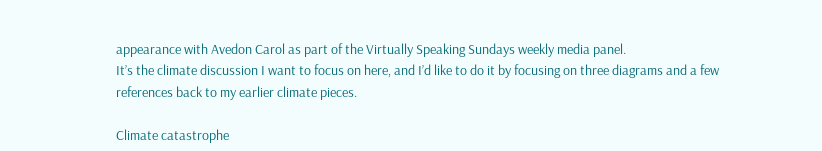appearance with Avedon Carol as part of the Virtually Speaking Sundays weekly media panel.
It’s the climate discussion I want to focus on here, and I’d like to do it by focusing on three diagrams and a few references back to my earlier climate pieces.

Climate catastrophe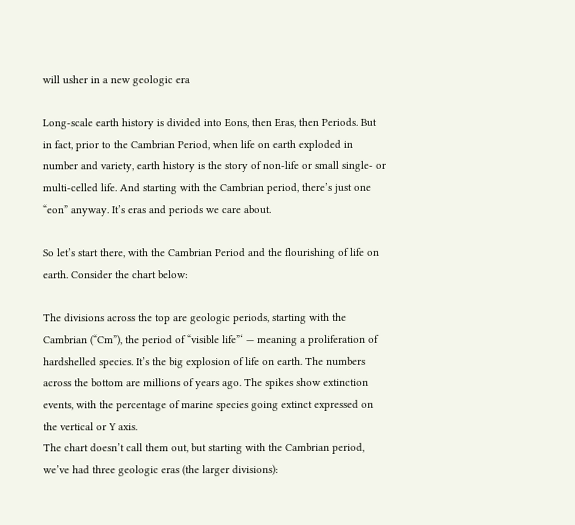will usher in a new geologic era

Long-scale earth history is divided into Eons, then Eras, then Periods. But in fact, prior to the Cambrian Period, when life on earth exploded in number and variety, earth history is the story of non-life or small single- or multi-celled life. And starting with the Cambrian period, there’s just one “eon” anyway. It’s eras and periods we care about.

So let’s start there, with the Cambrian Period and the flourishing of life on earth. Consider the chart below:

The divisions across the top are geologic periods, starting with the Cambrian (“Cm”), the period of “visible life”‘ — meaning a proliferation of hardshelled species. It’s the big explosion of life on earth. The numbers across the bottom are millions of years ago. The spikes show extinction events, with the percentage of marine species going extinct expressed on the vertical or Y axis.
The chart doesn’t call them out, but starting with the Cambrian period, we’ve had three geologic eras (the larger divisions):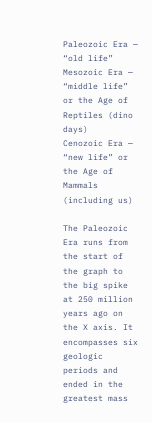Paleozoic Era — “old life”
Mesozoic Era — “middle life” or the Age of Reptiles (dino days)
Cenozoic Era — “new life” or the Age of Mammals (including us)

The Paleozoic Era runs from the start of the graph to the big spike at 250 million years ago on the X axis. It encompasses six geologic periods and ended in the greatest mass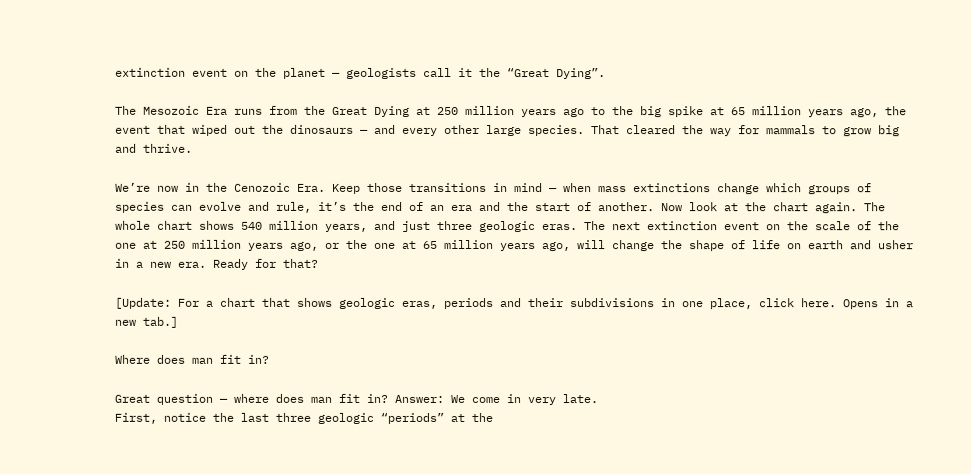extinction event on the planet — geologists call it the “Great Dying”.

The Mesozoic Era runs from the Great Dying at 250 million years ago to the big spike at 65 million years ago, the event that wiped out the dinosaurs — and every other large species. That cleared the way for mammals to grow big and thrive.

We’re now in the Cenozoic Era. Keep those transitions in mind — when mass extinctions change which groups of species can evolve and rule, it’s the end of an era and the start of another. Now look at the chart again. The whole chart shows 540 million years, and just three geologic eras. The next extinction event on the scale of the one at 250 million years ago, or the one at 65 million years ago, will change the shape of life on earth and usher in a new era. Ready for that?

[Update: For a chart that shows geologic eras, periods and their subdivisions in one place, click here. Opens in a new tab.]

Where does man fit in?

Great question — where does man fit in? Answer: We come in very late.
First, notice the last three geologic “periods” at the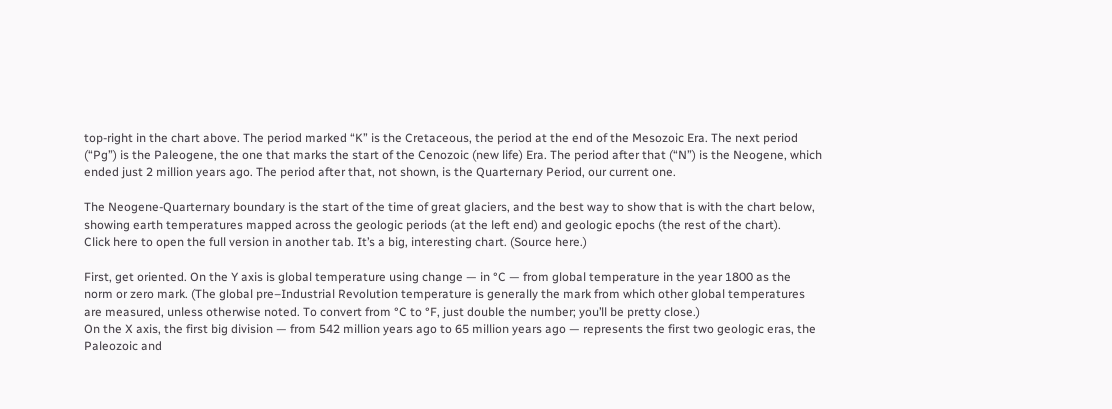top-right in the chart above. The period marked “K” is the Cretaceous, the period at the end of the Mesozoic Era. The next period (“Pg”) is the Paleogene, the one that marks the start of the Cenozoic (new life) Era. The period after that (“N”) is the Neogene, which ended just 2 million years ago. The period after that, not shown, is the Quarternary Period, our current one.

The Neogene-Quarternary boundary is the start of the time of great glaciers, and the best way to show that is with the chart below, showing earth temperatures mapped across the geologic periods (at the left end) and geologic epochs (the rest of the chart).
Click here to open the full version in another tab. It’s a big, interesting chart. (Source here.)

First, get oriented. On the Y axis is global temperature using change — in °C — from global temperature in the year 1800 as the norm or zero mark. (The global pre–Industrial Revolution temperature is generally the mark from which other global temperatures are measured, unless otherwise noted. To convert from °C to °F, just double the number; you’ll be pretty close.)
On the X axis, the first big division — from 542 million years ago to 65 million years ago — represents the first two geologic eras, the Paleozoic and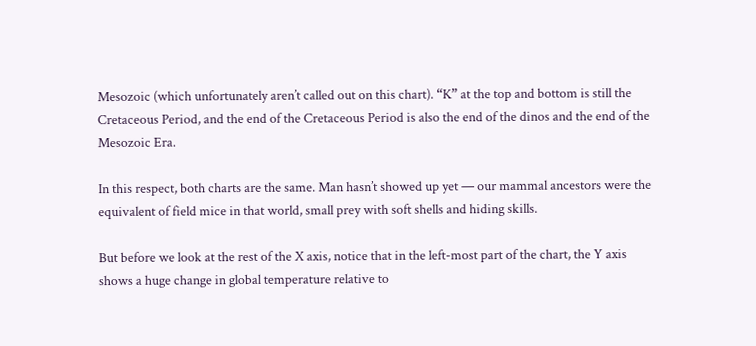Mesozoic (which unfortunately aren’t called out on this chart). “K” at the top and bottom is still the Cretaceous Period, and the end of the Cretaceous Period is also the end of the dinos and the end of the Mesozoic Era.

In this respect, both charts are the same. Man hasn’t showed up yet — our mammal ancestors were the equivalent of field mice in that world, small prey with soft shells and hiding skills.

But before we look at the rest of the X axis, notice that in the left-most part of the chart, the Y axis shows a huge change in global temperature relative to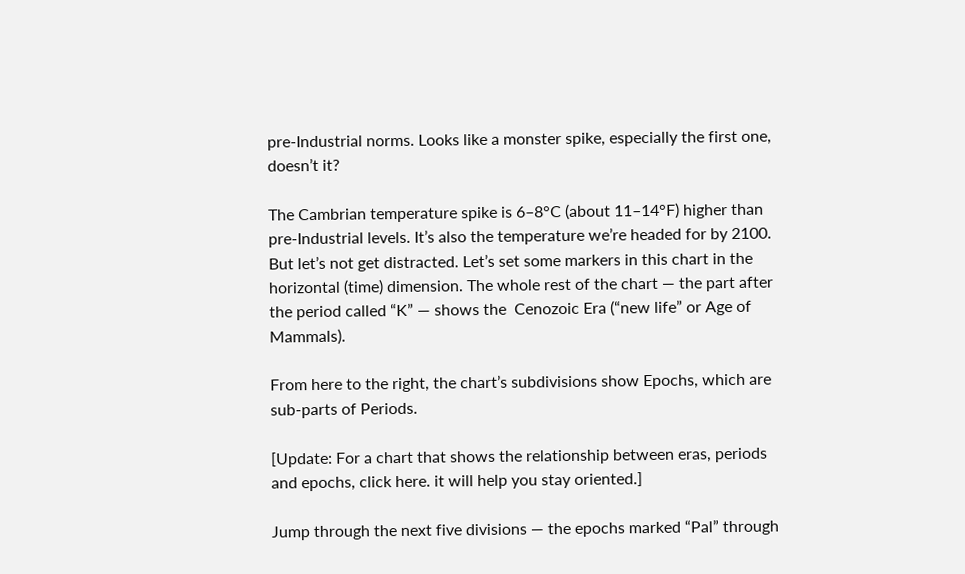pre-Industrial norms. Looks like a monster spike, especially the first one, doesn’t it?

The Cambrian temperature spike is 6–8°C (about 11–14°F) higher than pre-Industrial levels. It’s also the temperature we’re headed for by 2100.
But let’s not get distracted. Let’s set some markers in this chart in the horizontal (time) dimension. The whole rest of the chart — the part after the period called “K” — shows the  Cenozoic Era (“new life” or Age of Mammals).

From here to the right, the chart’s subdivisions show Epochs, which are sub-parts of Periods.

[Update: For a chart that shows the relationship between eras, periods and epochs, click here. it will help you stay oriented.]

Jump through the next five divisions — the epochs marked “Pal” through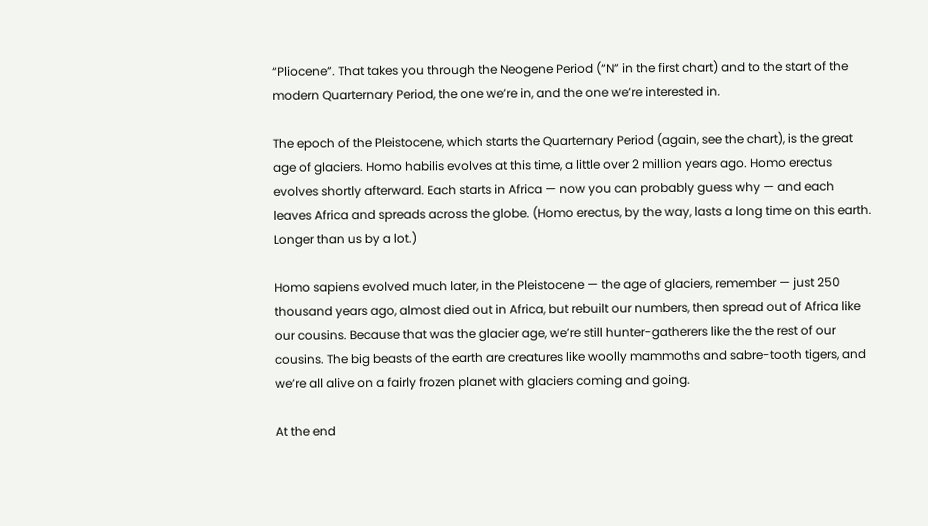“Pliocene”. That takes you through the Neogene Period (“N” in the first chart) and to the start of the modern Quarternary Period, the one we’re in, and the one we’re interested in.

The epoch of the Pleistocene, which starts the Quarternary Period (again, see the chart), is the great age of glaciers. Homo habilis evolves at this time, a little over 2 million years ago. Homo erectus evolves shortly afterward. Each starts in Africa — now you can probably guess why — and each leaves Africa and spreads across the globe. (Homo erectus, by the way, lasts a long time on this earth. Longer than us by a lot.)

Homo sapiens evolved much later, in the Pleistocene — the age of glaciers, remember — just 250 thousand years ago, almost died out in Africa, but rebuilt our numbers, then spread out of Africa like our cousins. Because that was the glacier age, we’re still hunter-gatherers like the the rest of our cousins. The big beasts of the earth are creatures like woolly mammoths and sabre-tooth tigers, and we’re all alive on a fairly frozen planet with glaciers coming and going.

At the end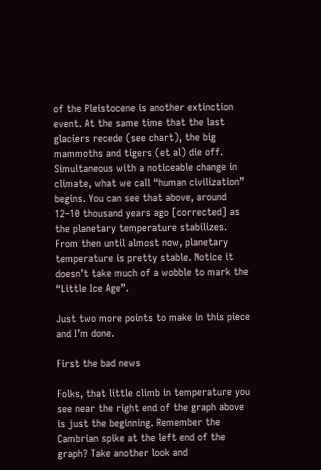of the Pleistocene is another extinction event. At the same time that the last glaciers recede (see chart), the big mammoths and tigers (et al) die off. Simultaneous with a noticeable change in climate, what we call “human civilization” begins. You can see that above, around 12–10 thousand years ago [corrected] as the planetary temperature stabilizes. From then until almost now, planetary temperature is pretty stable. Notice it doesn’t take much of a wobble to mark the “Little Ice Age”.

Just two more points to make in this piece and I’m done.

First the bad news

Folks, that little climb in temperature you see near the right end of the graph above is just the beginning. Remember the Cambrian spike at the left end of the graph? Take another look and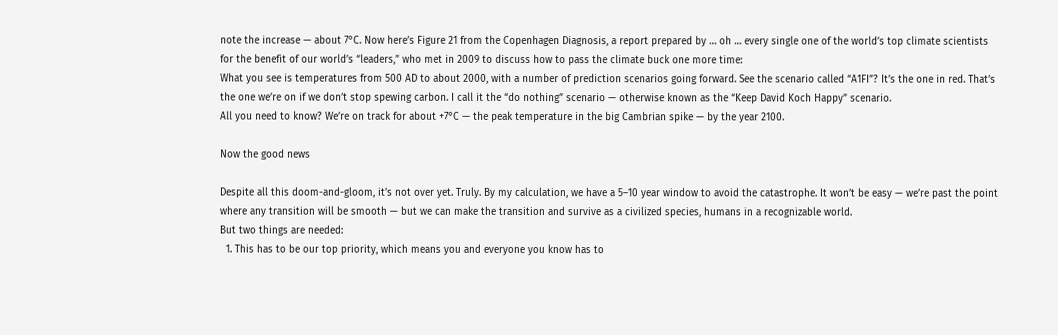note the increase — about 7°C. Now here’s Figure 21 from the Copenhagen Diagnosis, a report prepared by … oh … every single one of the world’s top climate scientists for the benefit of our world’s “leaders,” who met in 2009 to discuss how to pass the climate buck one more time:
What you see is temperatures from 500 AD to about 2000, with a number of prediction scenarios going forward. See the scenario called “A1FI”? It’s the one in red. That’s the one we’re on if we don’t stop spewing carbon. I call it the “do nothing” scenario — otherwise known as the “Keep David Koch Happy” scenario.
All you need to know? We’re on track for about +7°C — the peak temperature in the big Cambrian spike — by the year 2100.

Now the good news

Despite all this doom-and-gloom, it’s not over yet. Truly. By my calculation, we have a 5–10 year window to avoid the catastrophe. It won’t be easy — we’re past the point where any transition will be smooth — but we can make the transition and survive as a civilized species, humans in a recognizable world.
But two things are needed:
  1. This has to be our top priority, which means you and everyone you know has to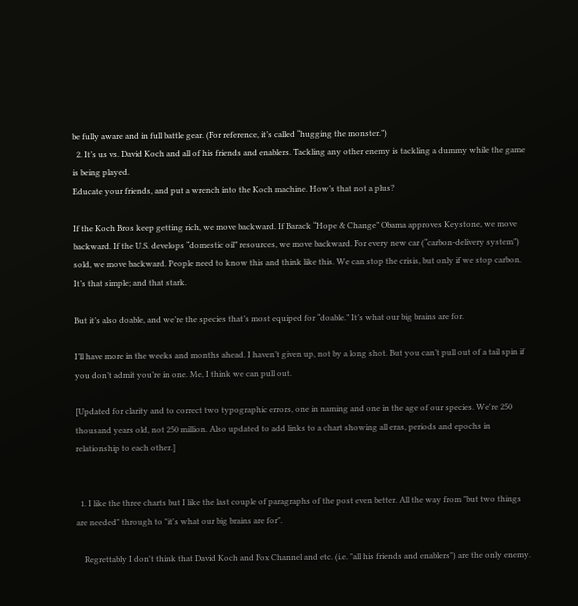be fully aware and in full battle gear. (For reference, it’s called “hugging the monster.”)
  2. It’s us vs. David Koch and all of his friends and enablers. Tackling any other enemy is tackling a dummy while the game is being played.
Educate your friends, and put a wrench into the Koch machine. How’s that not a plus?

If the Koch Bros keep getting rich, we move backward. If Barack “Hope & Change” Obama approves Keystone, we move backward. If the U.S. develops “domestic oil” resources, we move backward. For every new car (“carbon-delivery system”) sold, we move backward. People need to know this and think like this. We can stop the crisis, but only if we stop carbon. It’s that simple; and that stark.

But it’s also doable, and we’re the species that’s most equiped for “doable.” It’s what our big brains are for.

I’ll have more in the weeks and months ahead. I haven’t given up, not by a long shot. But you can’t pull out of a tail spin if you don’t admit you’re in one. Me, I think we can pull out.

[Updated for clarity and to correct two typographic errors, one in naming and one in the age of our species. We're 250 thousand years old, not 250 million. Also updated to add links to a chart showing all eras, periods and epochs in relationship to each other.]


  1. I like the three charts but I like the last couple of paragraphs of the post even better. All the way from "but two things are needed" through to "it's what our big brains are for".

    Regrettably I don't think that David Koch and Fox Channel and etc. (i.e. "all his friends and enablers") are the only enemy.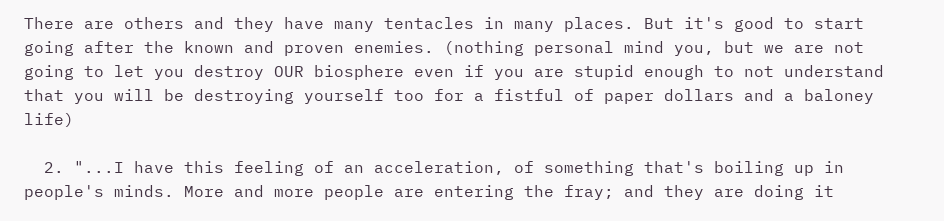There are others and they have many tentacles in many places. But it's good to start going after the known and proven enemies. (nothing personal mind you, but we are not going to let you destroy OUR biosphere even if you are stupid enough to not understand that you will be destroying yourself too for a fistful of paper dollars and a baloney life)

  2. "...I have this feeling of an acceleration, of something that's boiling up in people's minds. More and more people are entering the fray; and they are doing it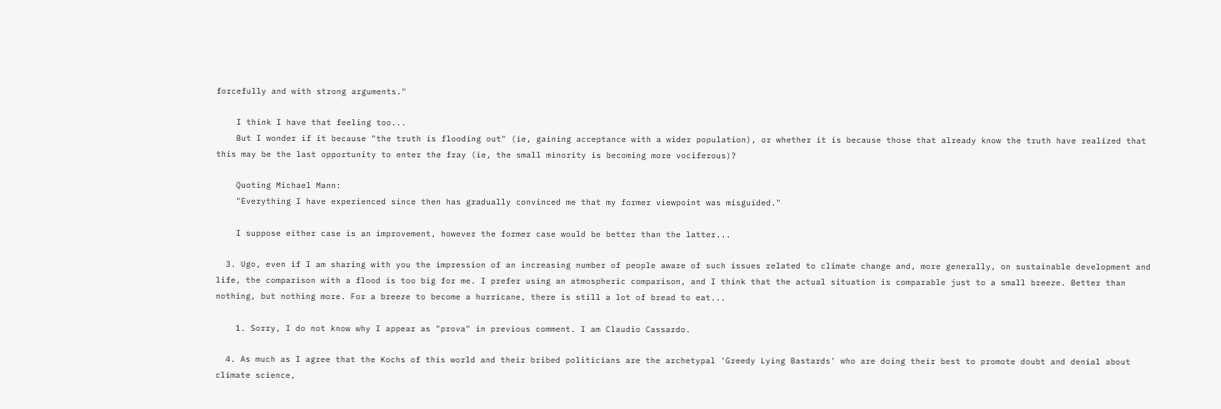forcefully and with strong arguments."

    I think I have that feeling too...
    But I wonder if it because "the truth is flooding out" (ie, gaining acceptance with a wider population), or whether it is because those that already know the truth have realized that this may be the last opportunity to enter the fray (ie, the small minority is becoming more vociferous)?

    Quoting Michael Mann:
    "Everything I have experienced since then has gradually convinced me that my former viewpoint was misguided."

    I suppose either case is an improvement, however the former case would be better than the latter...

  3. Ugo, even if I am sharing with you the impression of an increasing number of people aware of such issues related to climate change and, more generally, on sustainable development and life, the comparison with a flood is too big for me. I prefer using an atmospheric comparison, and I think that the actual situation is comparable just to a small breeze. Better than nothing, but nothing more. For a breeze to become a hurricane, there is still a lot of bread to eat...

    1. Sorry, I do not know why I appear as "prova" in previous comment. I am Claudio Cassardo.

  4. As much as I agree that the Kochs of this world and their bribed politicians are the archetypal 'Greedy Lying Bastards' who are doing their best to promote doubt and denial about climate science,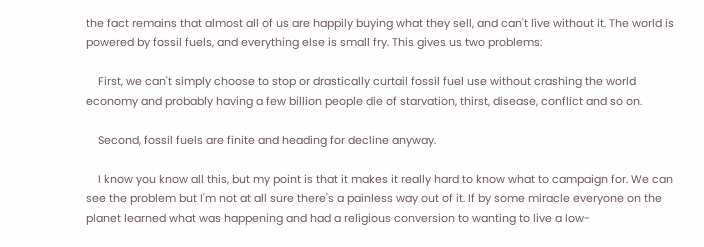the fact remains that almost all of us are happily buying what they sell, and can't live without it. The world is powered by fossil fuels, and everything else is small fry. This gives us two problems:

    First, we can't simply choose to stop or drastically curtail fossil fuel use without crashing the world economy and probably having a few billion people die of starvation, thirst, disease, conflict and so on.

    Second, fossil fuels are finite and heading for decline anyway.

    I know you know all this, but my point is that it makes it really hard to know what to campaign for. We can see the problem but I'm not at all sure there's a painless way out of it. If by some miracle everyone on the planet learned what was happening and had a religious conversion to wanting to live a low-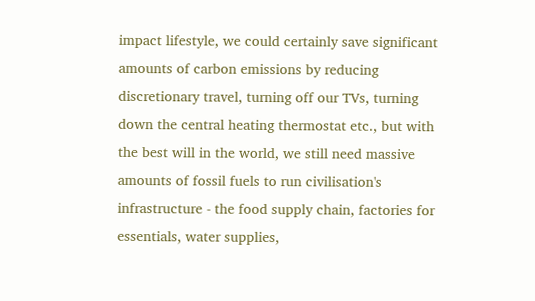impact lifestyle, we could certainly save significant amounts of carbon emissions by reducing discretionary travel, turning off our TVs, turning down the central heating thermostat etc., but with the best will in the world, we still need massive amounts of fossil fuels to run civilisation's infrastructure - the food supply chain, factories for essentials, water supplies,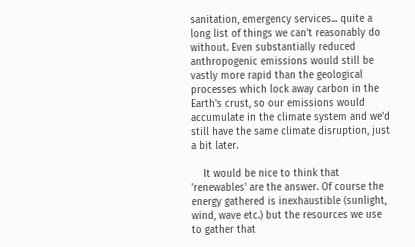sanitation, emergency services... quite a long list of things we can't reasonably do without. Even substantially reduced anthropogenic emissions would still be vastly more rapid than the geological processes which lock away carbon in the Earth's crust, so our emissions would accumulate in the climate system and we'd still have the same climate disruption, just a bit later.

    It would be nice to think that 'renewables' are the answer. Of course the energy gathered is inexhaustible (sunlight, wind, wave etc.) but the resources we use to gather that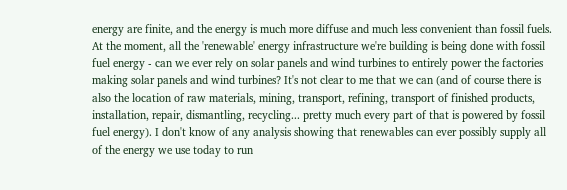energy are finite, and the energy is much more diffuse and much less convenient than fossil fuels. At the moment, all the 'renewable' energy infrastructure we're building is being done with fossil fuel energy - can we ever rely on solar panels and wind turbines to entirely power the factories making solar panels and wind turbines? It's not clear to me that we can (and of course there is also the location of raw materials, mining, transport, refining, transport of finished products, installation, repair, dismantling, recycling... pretty much every part of that is powered by fossil fuel energy). I don't know of any analysis showing that renewables can ever possibly supply all of the energy we use today to run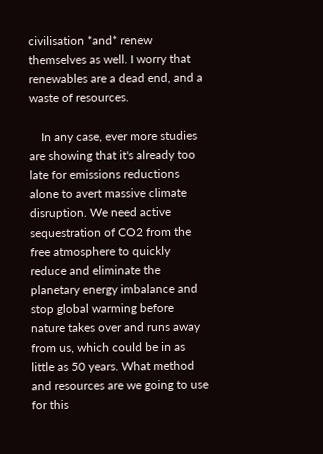civilisation *and* renew themselves as well. I worry that renewables are a dead end, and a waste of resources.

    In any case, ever more studies are showing that it's already too late for emissions reductions alone to avert massive climate disruption. We need active sequestration of CO2 from the free atmosphere to quickly reduce and eliminate the planetary energy imbalance and stop global warming before nature takes over and runs away from us, which could be in as little as 50 years. What method and resources are we going to use for this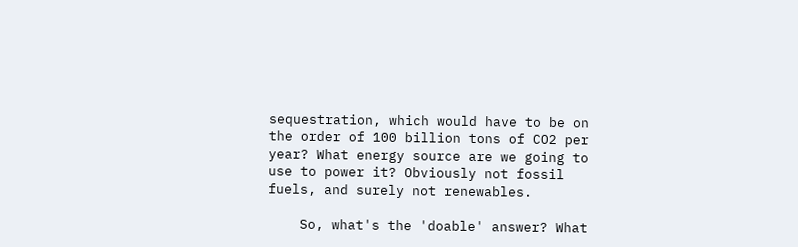sequestration, which would have to be on the order of 100 billion tons of CO2 per year? What energy source are we going to use to power it? Obviously not fossil fuels, and surely not renewables.

    So, what's the 'doable' answer? What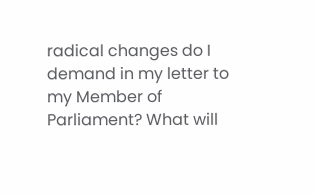radical changes do I demand in my letter to my Member of Parliament? What will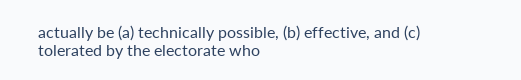actually be (a) technically possible, (b) effective, and (c) tolerated by the electorate who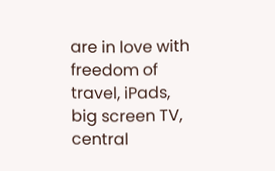are in love with freedom of travel, iPads, big screen TV, central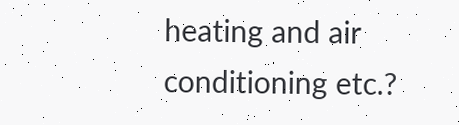heating and air conditioning etc.?